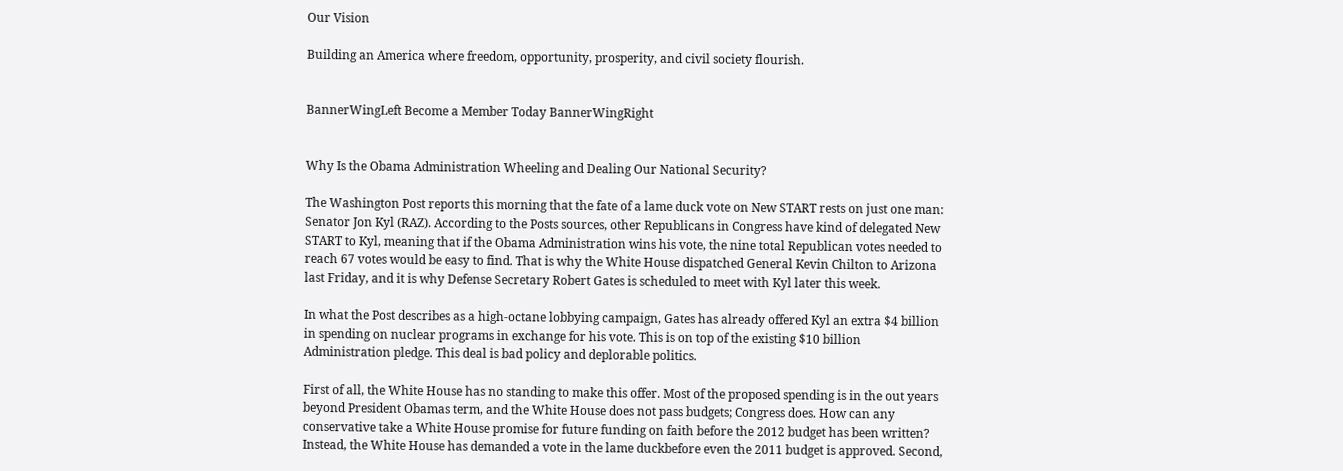Our Vision

Building an America where freedom, opportunity, prosperity, and civil society flourish.


BannerWingLeft Become a Member Today BannerWingRight


Why Is the Obama Administration Wheeling and Dealing Our National Security?

The Washington Post reports this morning that the fate of a lame duck vote on New START rests on just one man: Senator Jon Kyl (RAZ). According to the Posts sources, other Republicans in Congress have kind of delegated New START to Kyl, meaning that if the Obama Administration wins his vote, the nine total Republican votes needed to reach 67 votes would be easy to find. That is why the White House dispatched General Kevin Chilton to Arizona last Friday, and it is why Defense Secretary Robert Gates is scheduled to meet with Kyl later this week.

In what the Post describes as a high-octane lobbying campaign, Gates has already offered Kyl an extra $4 billion in spending on nuclear programs in exchange for his vote. This is on top of the existing $10 billion Administration pledge. This deal is bad policy and deplorable politics.

First of all, the White House has no standing to make this offer. Most of the proposed spending is in the out years beyond President Obamas term, and the White House does not pass budgets; Congress does. How can any conservative take a White House promise for future funding on faith before the 2012 budget has been written? Instead, the White House has demanded a vote in the lame duckbefore even the 2011 budget is approved. Second,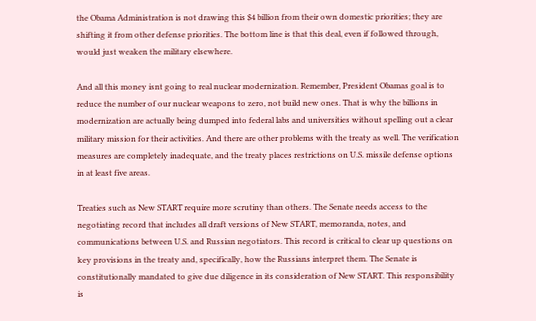the Obama Administration is not drawing this $4 billion from their own domestic priorities; they are shifting it from other defense priorities. The bottom line is that this deal, even if followed through, would just weaken the military elsewhere.

And all this money isnt going to real nuclear modernization. Remember, President Obamas goal is to reduce the number of our nuclear weapons to zero, not build new ones. That is why the billions in modernization are actually being dumped into federal labs and universities without spelling out a clear military mission for their activities. And there are other problems with the treaty as well. The verification measures are completely inadequate, and the treaty places restrictions on U.S. missile defense options in at least five areas.

Treaties such as New START require more scrutiny than others. The Senate needs access to the negotiating record that includes all draft versions of New START, memoranda, notes, and communications between U.S. and Russian negotiators. This record is critical to clear up questions on key provisions in the treaty and, specifically, how the Russians interpret them. The Senate is constitutionally mandated to give due diligence in its consideration of New START. This responsibility is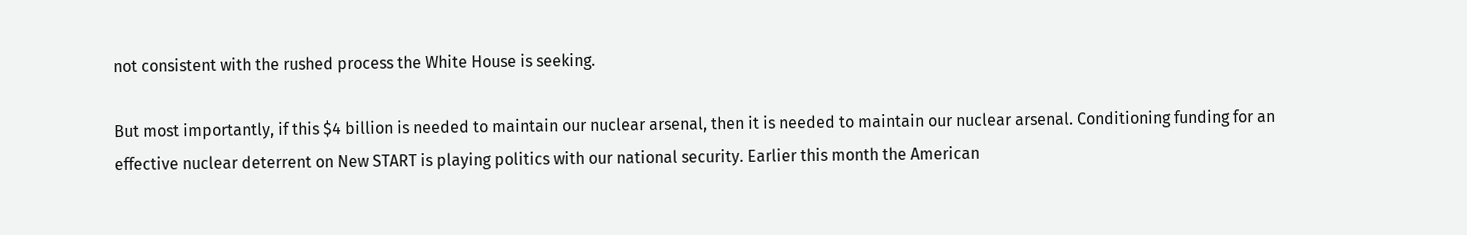not consistent with the rushed process the White House is seeking.

But most importantly, if this $4 billion is needed to maintain our nuclear arsenal, then it is needed to maintain our nuclear arsenal. Conditioning funding for an effective nuclear deterrent on New START is playing politics with our national security. Earlier this month the American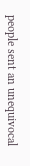people sent an unequivocal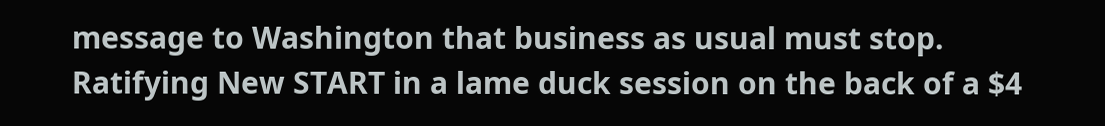message to Washington that business as usual must stop. Ratifying New START in a lame duck session on the back of a $4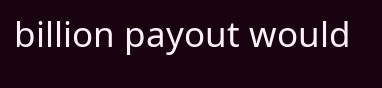billion payout would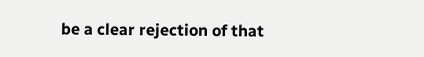be a clear rejection of that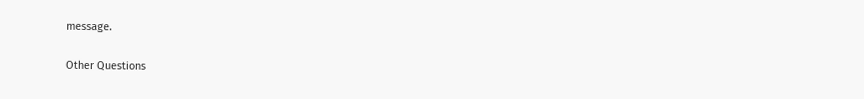message.

Other Questions